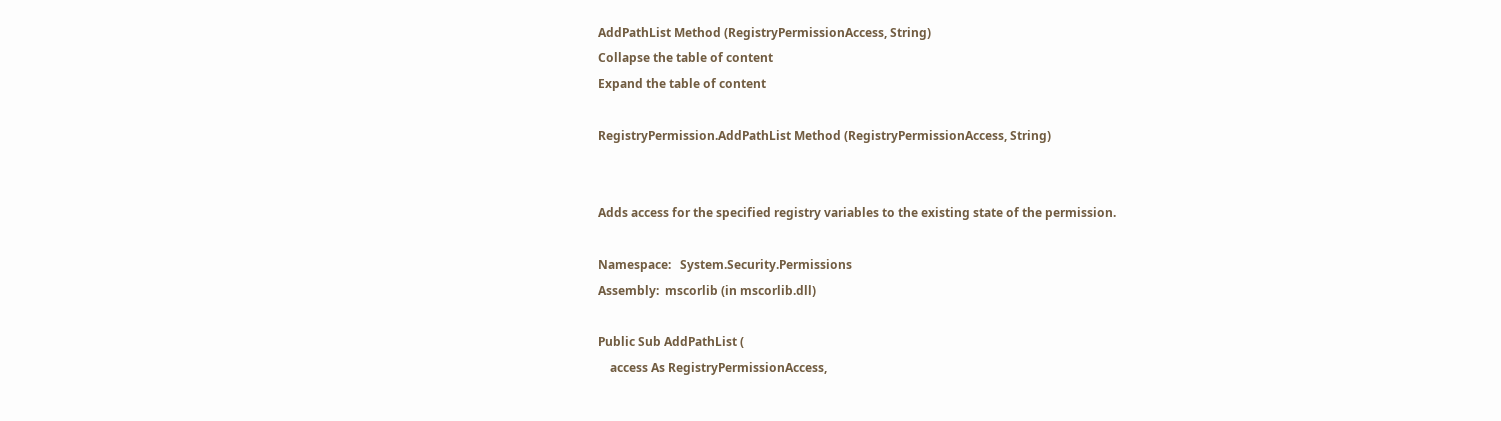AddPathList Method (RegistryPermissionAccess, String)
Collapse the table of content
Expand the table of content

RegistryPermission.AddPathList Method (RegistryPermissionAccess, String)


Adds access for the specified registry variables to the existing state of the permission.

Namespace:   System.Security.Permissions
Assembly:  mscorlib (in mscorlib.dll)

Public Sub AddPathList (
    access As RegistryPermissionAccess,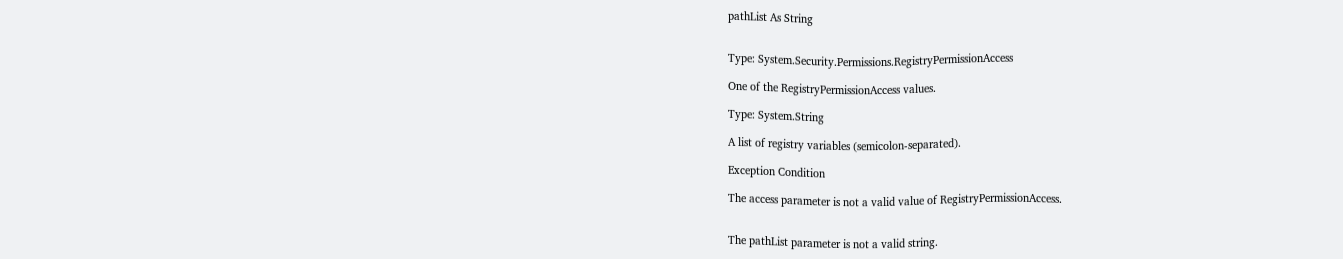pathList As String


Type: System.Security.Permissions.RegistryPermissionAccess

One of the RegistryPermissionAccess values.

Type: System.String

A list of registry variables (semicolon-separated).

Exception Condition

The access parameter is not a valid value of RegistryPermissionAccess.


The pathList parameter is not a valid string.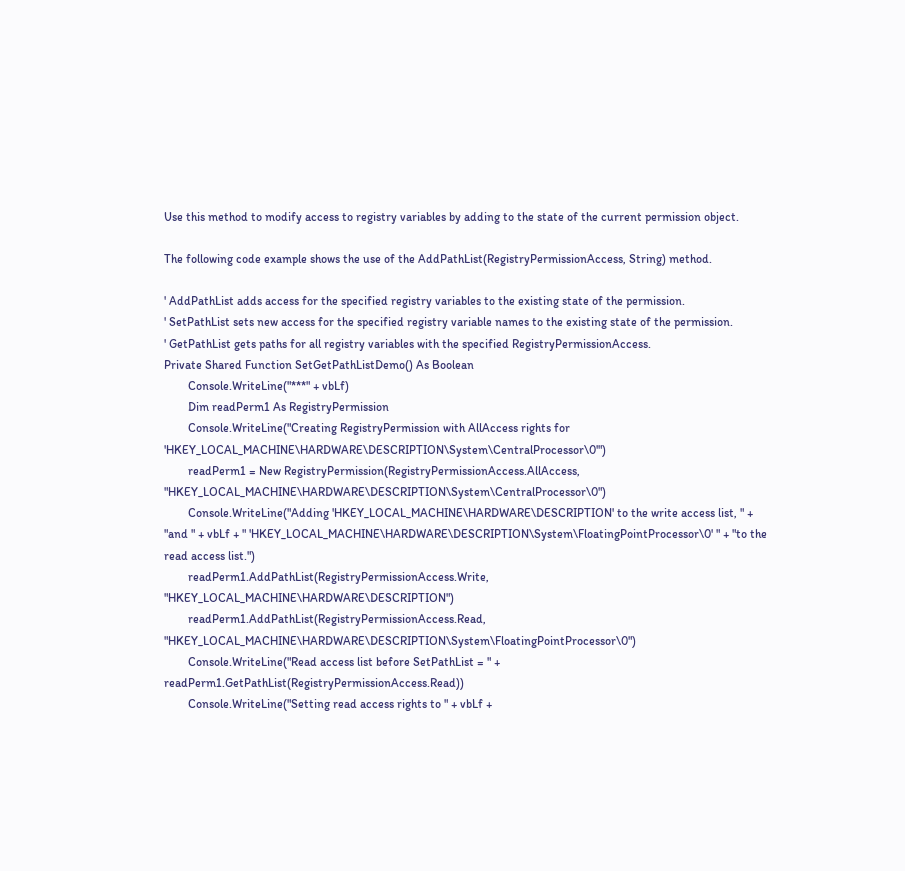Use this method to modify access to registry variables by adding to the state of the current permission object.

The following code example shows the use of the AddPathList(RegistryPermissionAccess, String) method.

' AddPathList adds access for the specified registry variables to the existing state of the permission.
' SetPathList sets new access for the specified registry variable names to the existing state of the permission.
' GetPathList gets paths for all registry variables with the specified RegistryPermissionAccess.
Private Shared Function SetGetPathListDemo() As Boolean
        Console.WriteLine("***" + vbLf)
        Dim readPerm1 As RegistryPermission
        Console.WriteLine("Creating RegistryPermission with AllAccess rights for 'HKEY_LOCAL_MACHINE\HARDWARE\DESCRIPTION\System\CentralProcessor\0'")
        readPerm1 = New RegistryPermission(RegistryPermissionAccess.AllAccess, "HKEY_LOCAL_MACHINE\HARDWARE\DESCRIPTION\System\CentralProcessor\0")
        Console.WriteLine("Adding 'HKEY_LOCAL_MACHINE\HARDWARE\DESCRIPTION' to the write access list, " + "and " + vbLf + " 'HKEY_LOCAL_MACHINE\HARDWARE\DESCRIPTION\System\FloatingPointProcessor\0' " + "to the read access list.")
        readPerm1.AddPathList(RegistryPermissionAccess.Write, "HKEY_LOCAL_MACHINE\HARDWARE\DESCRIPTION")
        readPerm1.AddPathList(RegistryPermissionAccess.Read, "HKEY_LOCAL_MACHINE\HARDWARE\DESCRIPTION\System\FloatingPointProcessor\0")
        Console.WriteLine("Read access list before SetPathList = " + readPerm1.GetPathList(RegistryPermissionAccess.Read))
        Console.WriteLine("Setting read access rights to " + vbLf +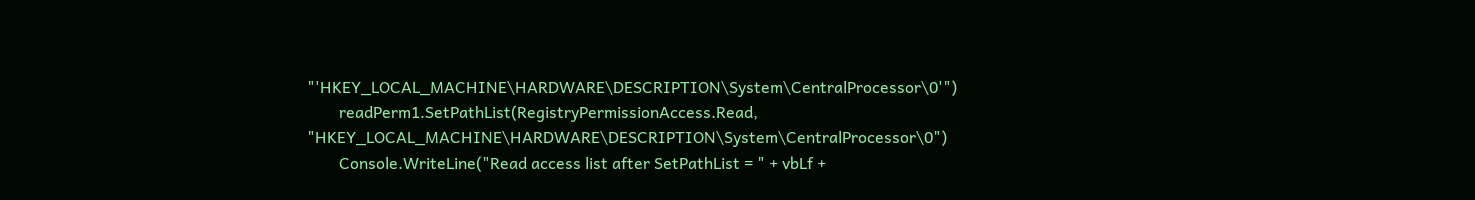"'HKEY_LOCAL_MACHINE\HARDWARE\DESCRIPTION\System\CentralProcessor\0'")
        readPerm1.SetPathList(RegistryPermissionAccess.Read, "HKEY_LOCAL_MACHINE\HARDWARE\DESCRIPTION\System\CentralProcessor\0")
        Console.WriteLine("Read access list after SetPathList = " + vbLf +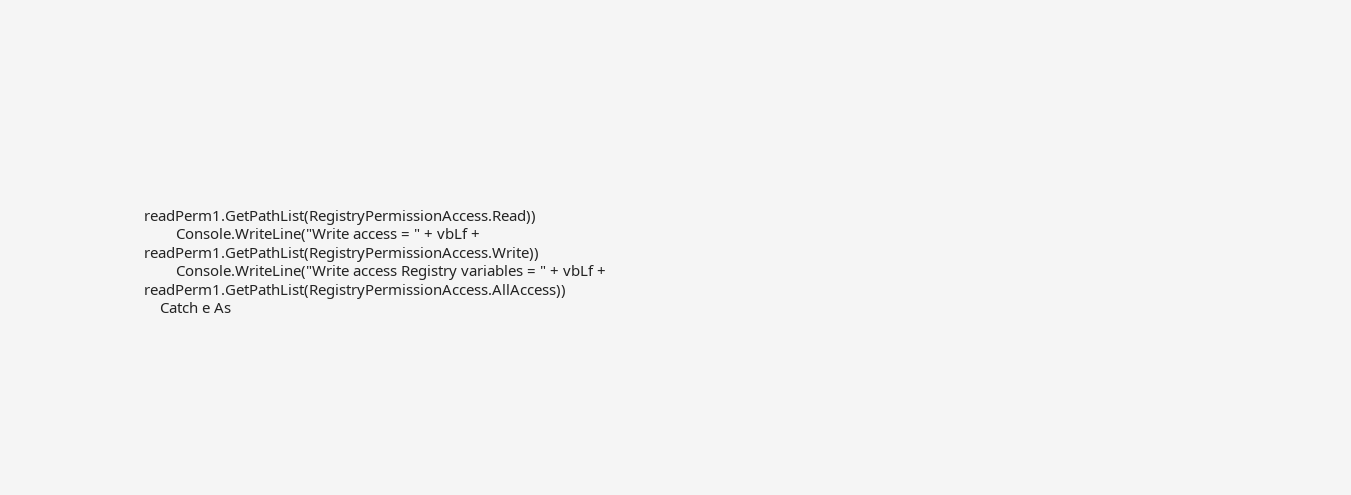readPerm1.GetPathList(RegistryPermissionAccess.Read))
        Console.WriteLine("Write access = " + vbLf + readPerm1.GetPathList(RegistryPermissionAccess.Write))
        Console.WriteLine("Write access Registry variables = " + vbLf + readPerm1.GetPathList(RegistryPermissionAccess.AllAccess))
    Catch e As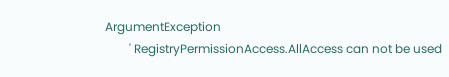ArgumentException
        ' RegistryPermissionAccess.AllAccess can not be used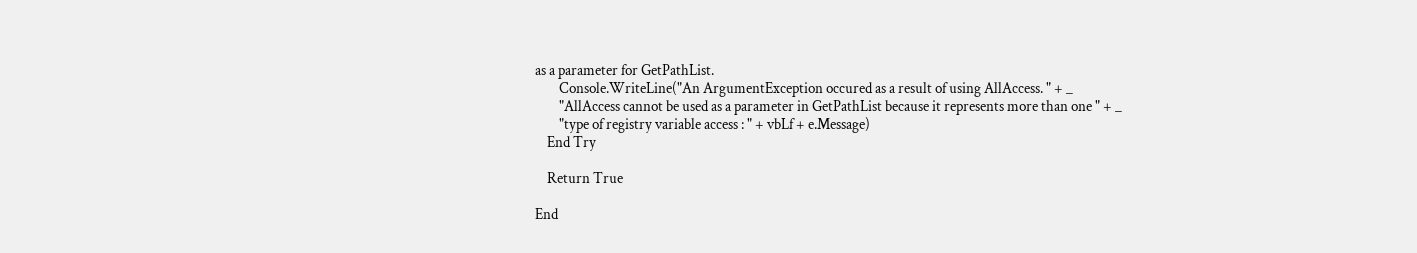as a parameter for GetPathList.
        Console.WriteLine("An ArgumentException occured as a result of using AllAccess. " + _
        "AllAccess cannot be used as a parameter in GetPathList because it represents more than one " + _
        "type of registry variable access : " + vbLf + e.Message)
    End Try

    Return True

End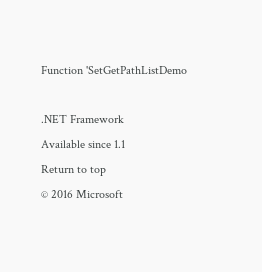Function 'SetGetPathListDemo

.NET Framework
Available since 1.1
Return to top
© 2016 Microsoft